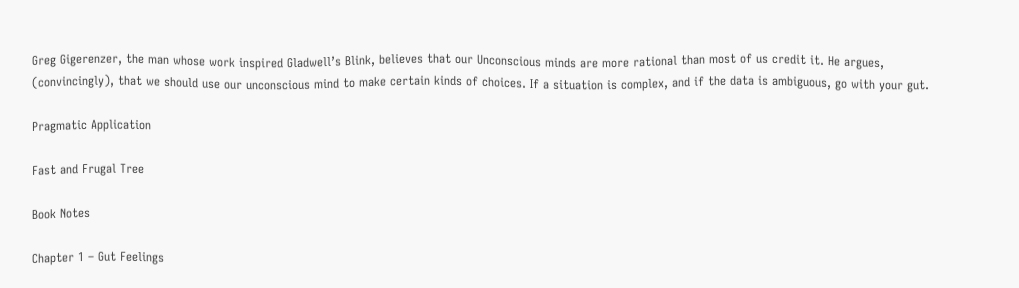Greg Gigerenzer, the man whose work inspired Gladwell’s Blink, believes that our Unconscious minds are more rational than most of us credit it. He argues, (convincingly), that we should use our unconscious mind to make certain kinds of choices. If a situation is complex, and if the data is ambiguous, go with your gut.

Pragmatic Application

Fast and Frugal Tree

Book Notes

Chapter 1 – Gut Feelings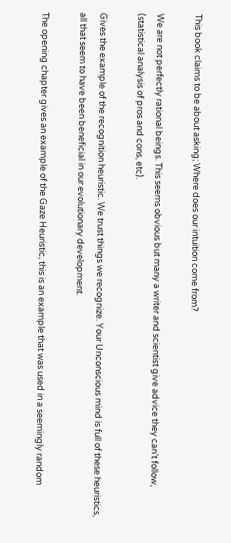This book claims to be about asking; Where does our intuition come from?

We are not perfectly rational beings. This seems obvious but many a writer and scientist give advice they can’t follow, (statistical analysis of pros and cons, etc).

Gives the example of the recognition heuristic. We trust things we recognize. Your Unconscious mind is full of these heuristics, all that seem to have been beneficial in our evolutionary development.

The opening chapter gives an example of the Gaze Heuristic, this is an example that was used in a seemingly random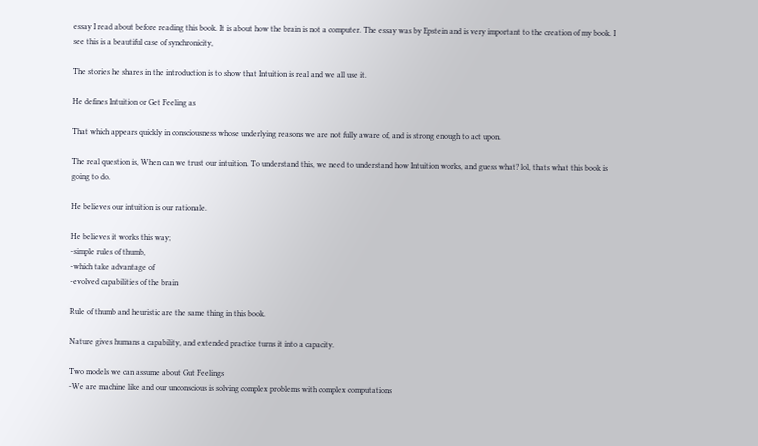essay I read about before reading this book. It is about how the brain is not a computer. The essay was by Epstein and is very important to the creation of my book. I see this is a beautiful case of synchronicity,

The stories he shares in the introduction is to show that Intuition is real and we all use it.

He defines Intuition or Get Feeling as

That which appears quickly in consciousness whose underlying reasons we are not fully aware of, and is strong enough to act upon.

The real question is, When can we trust our intuition. To understand this, we need to understand how Intuition works, and guess what? lol, thats what this book is going to do.

He believes our intuition is our rationale.

He believes it works this way;
-simple rules of thumb,
-which take advantage of
-evolved capabilities of the brain

Rule of thumb and heuristic are the same thing in this book.

Nature gives humans a capability, and extended practice turns it into a capacity.

Two models we can assume about Gut Feelings
-We are machine like and our unconscious is solving complex problems with complex computations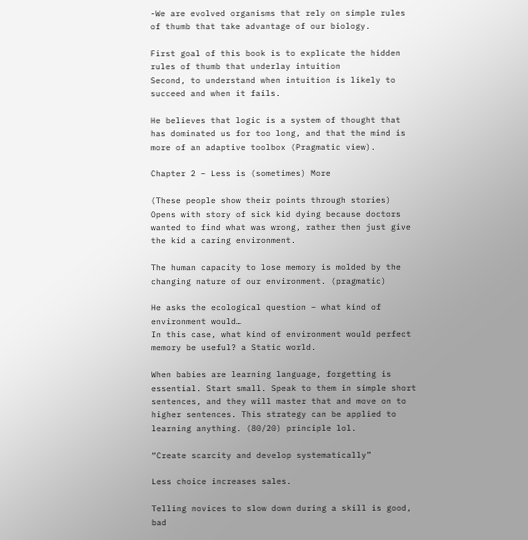-We are evolved organisms that rely on simple rules of thumb that take advantage of our biology.

First goal of this book is to explicate the hidden rules of thumb that underlay intuition
Second, to understand when intuition is likely to succeed and when it fails.

He believes that logic is a system of thought that has dominated us for too long, and that the mind is more of an adaptive toolbox (Pragmatic view).

Chapter 2 – Less is (sometimes) More

(These people show their points through stories) Opens with story of sick kid dying because doctors wanted to find what was wrong, rather then just give the kid a caring environment.

The human capacity to lose memory is molded by the changing nature of our environment. (pragmatic)

He asks the ecological question – what kind of environment would…
In this case, what kind of environment would perfect memory be useful? a Static world.

When babies are learning language, forgetting is essential. Start small. Speak to them in simple short sentences, and they will master that and move on to higher sentences. This strategy can be applied to learning anything. (80/20) principle lol.

“Create scarcity and develop systematically”

Less choice increases sales.

Telling novices to slow down during a skill is good, bad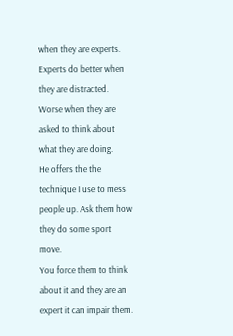when they are experts.
Experts do better when they are distracted. Worse when they are asked to think about what they are doing.
He offers the the technique I use to mess people up. Ask them how they do some sport move.
You force them to think about it and they are an expert it can impair them.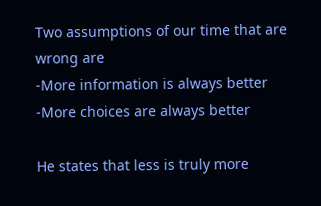Two assumptions of our time that are wrong are
-More information is always better
-More choices are always better

He states that less is truly more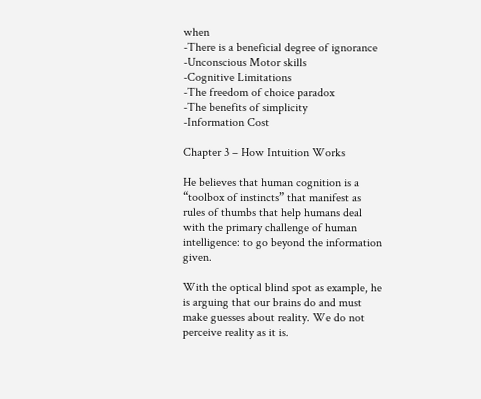when
-There is a beneficial degree of ignorance
-Unconscious Motor skills
-Cognitive Limitations
-The freedom of choice paradox
-The benefits of simplicity
-Information Cost

Chapter 3 – How Intuition Works

He believes that human cognition is a “toolbox of instincts” that manifest as rules of thumbs that help humans deal with the primary challenge of human intelligence: to go beyond the information given.

With the optical blind spot as example, he is arguing that our brains do and must make guesses about reality. We do not perceive reality as it is.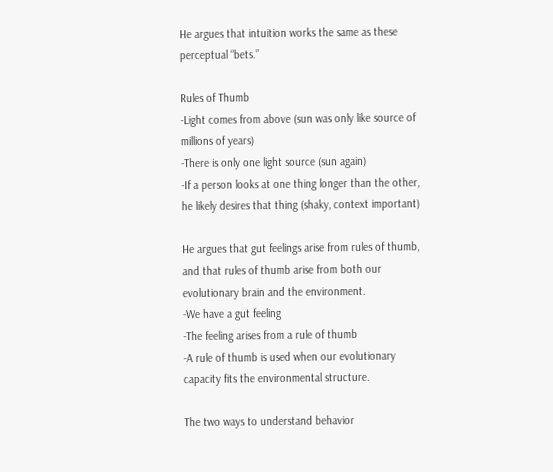He argues that intuition works the same as these perceptual “bets.”

Rules of Thumb
-Light comes from above (sun was only like source of millions of years)
-There is only one light source (sun again)
-If a person looks at one thing longer than the other, he likely desires that thing (shaky, context important)

He argues that gut feelings arise from rules of thumb, and that rules of thumb arise from both our evolutionary brain and the environment.
-We have a gut feeling
-The feeling arises from a rule of thumb
-A rule of thumb is used when our evolutionary capacity fits the environmental structure.

The two ways to understand behavior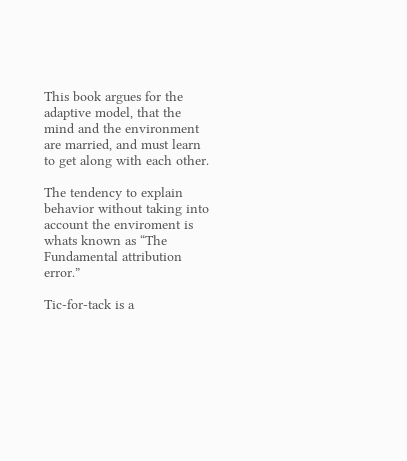This book argues for the adaptive model, that the mind and the environment are married, and must learn to get along with each other.

The tendency to explain behavior without taking into account the enviroment is whats known as “The Fundamental attribution error.”

Tic-for-tack is a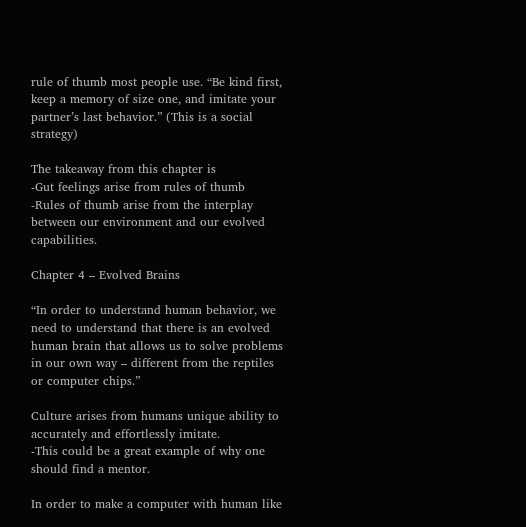rule of thumb most people use. “Be kind first, keep a memory of size one, and imitate your partner’s last behavior.” (This is a social strategy)

The takeaway from this chapter is
-Gut feelings arise from rules of thumb
-Rules of thumb arise from the interplay between our environment and our evolved capabilities.

Chapter 4 – Evolved Brains

“In order to understand human behavior, we need to understand that there is an evolved human brain that allows us to solve problems in our own way – different from the reptiles or computer chips.”

Culture arises from humans unique ability to accurately and effortlessly imitate.
-This could be a great example of why one should find a mentor.

In order to make a computer with human like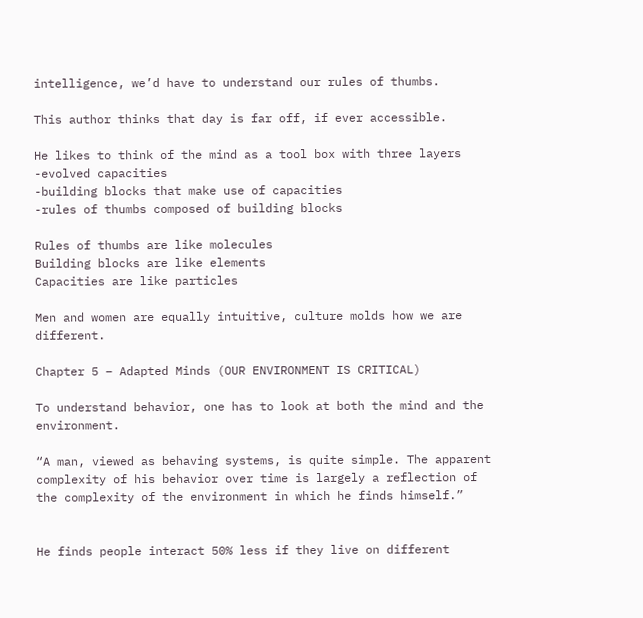intelligence, we’d have to understand our rules of thumbs.

This author thinks that day is far off, if ever accessible.

He likes to think of the mind as a tool box with three layers
-evolved capacities
-building blocks that make use of capacities
-rules of thumbs composed of building blocks

Rules of thumbs are like molecules
Building blocks are like elements
Capacities are like particles

Men and women are equally intuitive, culture molds how we are different.

Chapter 5 – Adapted Minds (OUR ENVIRONMENT IS CRITICAL)

To understand behavior, one has to look at both the mind and the environment.

“A man, viewed as behaving systems, is quite simple. The apparent complexity of his behavior over time is largely a reflection of the complexity of the environment in which he finds himself.”


He finds people interact 50% less if they live on different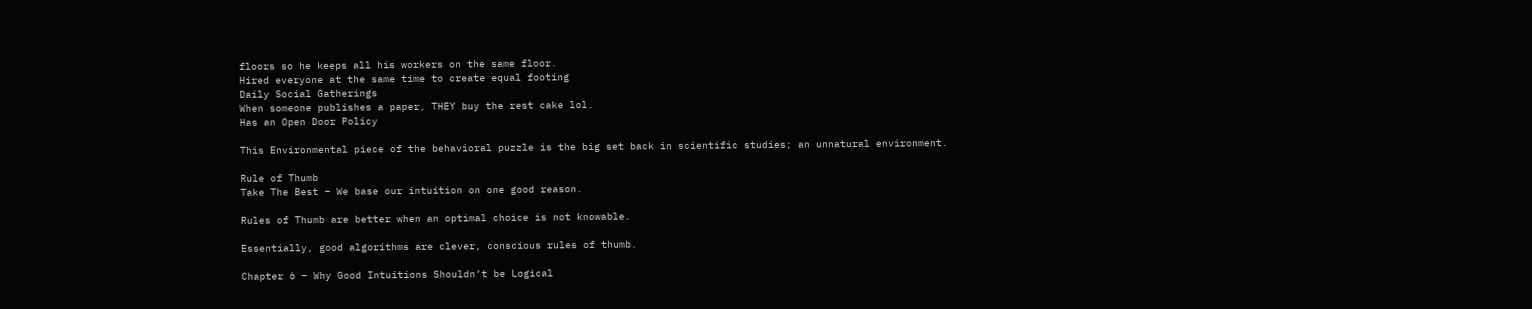floors so he keeps all his workers on the same floor.
Hired everyone at the same time to create equal footing
Daily Social Gatherings
When someone publishes a paper, THEY buy the rest cake lol.
Has an Open Door Policy

This Environmental piece of the behavioral puzzle is the big set back in scientific studies; an unnatural environment.

Rule of Thumb
Take The Best – We base our intuition on one good reason.

Rules of Thumb are better when an optimal choice is not knowable.

Essentially, good algorithms are clever, conscious rules of thumb.

Chapter 6 – Why Good Intuitions Shouldn’t be Logical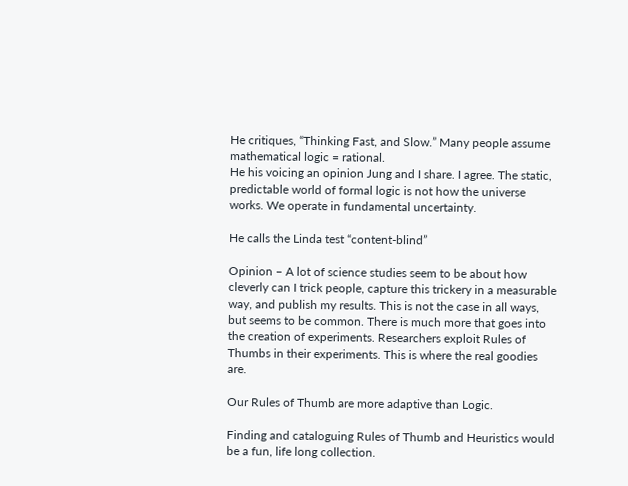He critiques, “Thinking Fast, and Slow.” Many people assume mathematical logic = rational.
He his voicing an opinion Jung and I share. I agree. The static, predictable world of formal logic is not how the universe works. We operate in fundamental uncertainty.

He calls the Linda test “content-blind”

Opinion – A lot of science studies seem to be about how cleverly can I trick people, capture this trickery in a measurable way, and publish my results. This is not the case in all ways, but seems to be common. There is much more that goes into the creation of experiments. Researchers exploit Rules of Thumbs in their experiments. This is where the real goodies are.

Our Rules of Thumb are more adaptive than Logic.

Finding and cataloguing Rules of Thumb and Heuristics would be a fun, life long collection.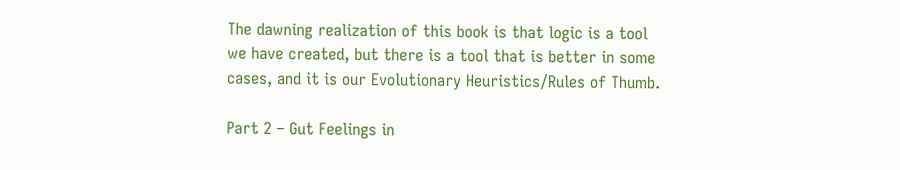The dawning realization of this book is that logic is a tool we have created, but there is a tool that is better in some cases, and it is our Evolutionary Heuristics/Rules of Thumb.

Part 2 – Gut Feelings in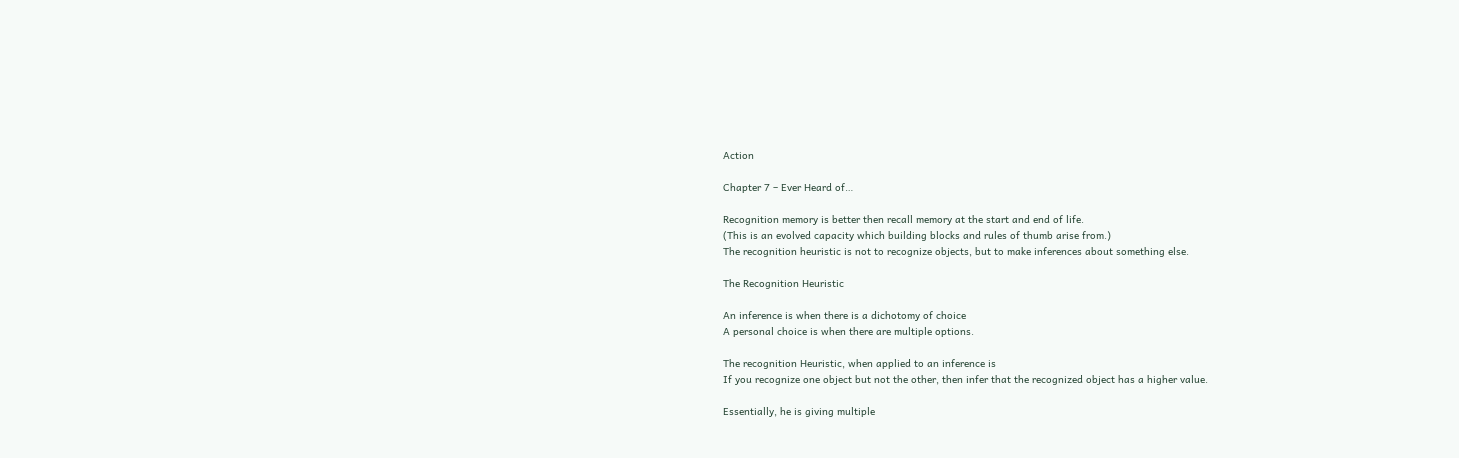Action

Chapter 7 – Ever Heard of…

Recognition memory is better then recall memory at the start and end of life.
(This is an evolved capacity which building blocks and rules of thumb arise from.)
The recognition heuristic is not to recognize objects, but to make inferences about something else.

The Recognition Heuristic

An inference is when there is a dichotomy of choice
A personal choice is when there are multiple options.

The recognition Heuristic, when applied to an inference is
If you recognize one object but not the other, then infer that the recognized object has a higher value.

Essentially, he is giving multiple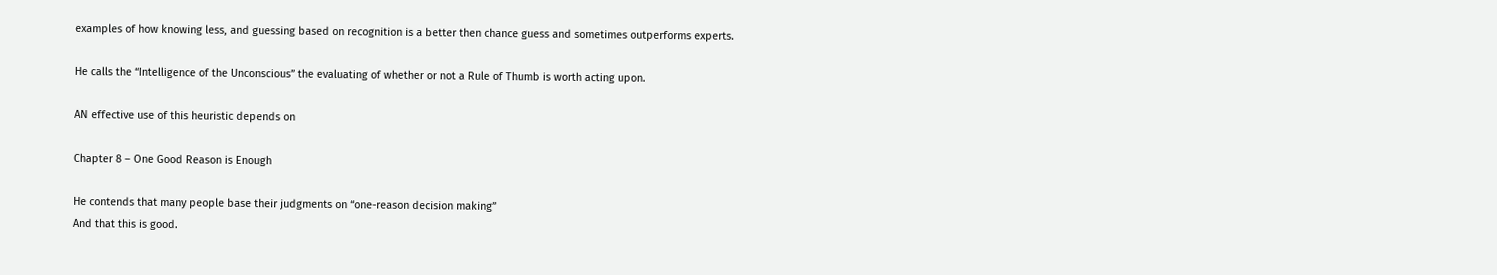examples of how knowing less, and guessing based on recognition is a better then chance guess and sometimes outperforms experts.

He calls the “Intelligence of the Unconscious” the evaluating of whether or not a Rule of Thumb is worth acting upon.

AN effective use of this heuristic depends on

Chapter 8 – One Good Reason is Enough

He contends that many people base their judgments on “one-reason decision making”
And that this is good.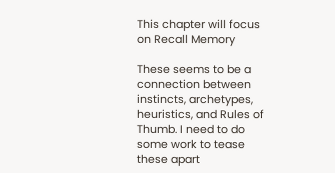This chapter will focus on Recall Memory

These seems to be a connection between instincts, archetypes, heuristics, and Rules of Thumb. I need to do some work to tease these apart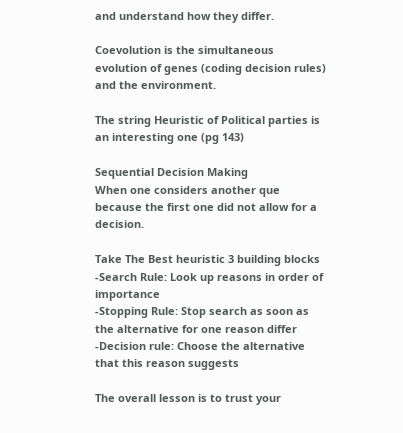and understand how they differ.

Coevolution is the simultaneous evolution of genes (coding decision rules) and the environment.

The string Heuristic of Political parties is an interesting one (pg 143)

Sequential Decision Making
When one considers another que because the first one did not allow for a decision.

Take The Best heuristic 3 building blocks
-Search Rule: Look up reasons in order of importance
-Stopping Rule: Stop search as soon as the alternative for one reason differ
-Decision rule: Choose the alternative that this reason suggests

The overall lesson is to trust your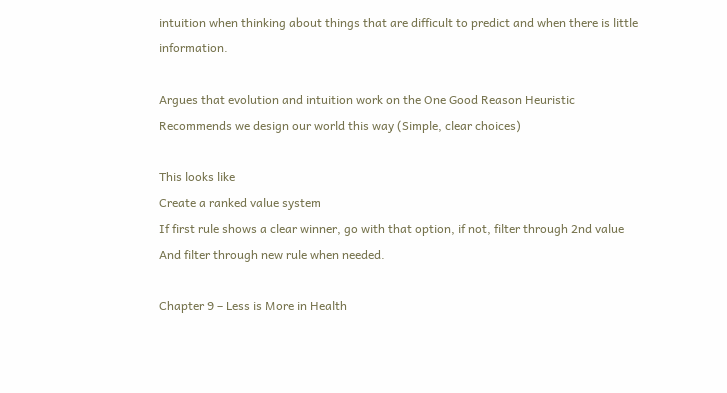intuition when thinking about things that are difficult to predict and when there is little information.

Argues that evolution and intuition work on the One Good Reason Heuristic
Recommends we design our world this way (Simple, clear choices)

This looks like
Create a ranked value system
If first rule shows a clear winner, go with that option, if not, filter through 2nd value
And filter through new rule when needed.

Chapter 9 – Less is More in Health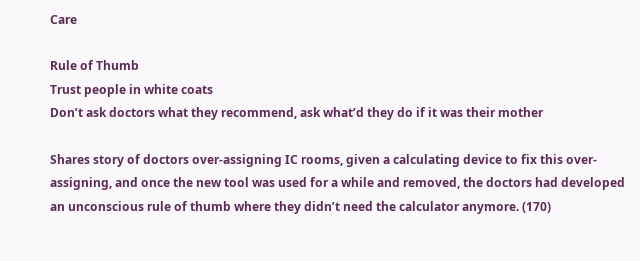Care

Rule of Thumb
Trust people in white coats
Don’t ask doctors what they recommend, ask what’d they do if it was their mother

Shares story of doctors over-assigning IC rooms, given a calculating device to fix this over-assigning, and once the new tool was used for a while and removed, the doctors had developed an unconscious rule of thumb where they didn’t need the calculator anymore. (170)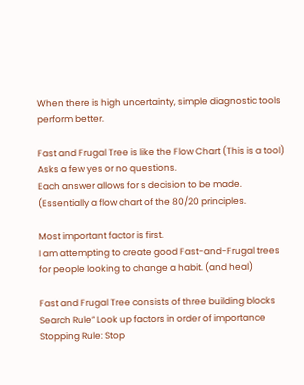When there is high uncertainty, simple diagnostic tools perform better.

Fast and Frugal Tree is like the Flow Chart (This is a tool)
Asks a few yes or no questions.
Each answer allows for s decision to be made.
(Essentially a flow chart of the 80/20 principles.

Most important factor is first.
I am attempting to create good Fast-and-Frugal trees for people looking to change a habit. (and heal)

Fast and Frugal Tree consists of three building blocks
Search Rule” Look up factors in order of importance
Stopping Rule: Stop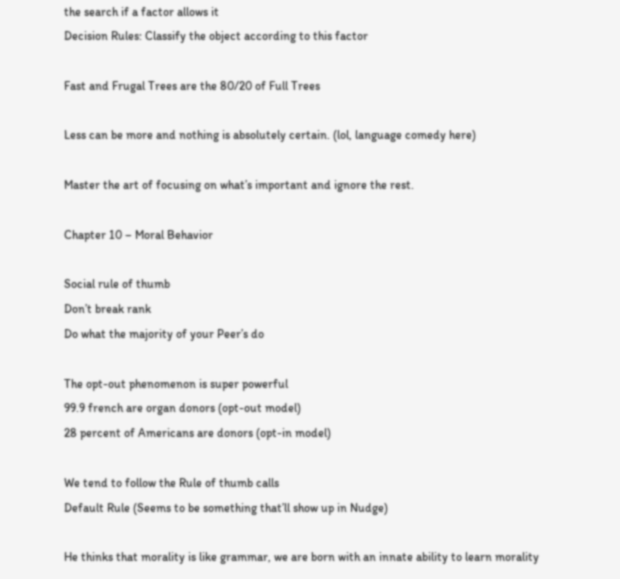the search if a factor allows it
Decision Rules: Classify the object according to this factor

Fast and Frugal Trees are the 80/20 of Full Trees

Less can be more and nothing is absolutely certain. (lol, language comedy here)

Master the art of focusing on what’s important and ignore the rest.

Chapter 10 – Moral Behavior

Social rule of thumb
Don’t break rank
Do what the majority of your Peer’s do

The opt-out phenomenon is super powerful
99.9 french are organ donors (opt-out model)
28 percent of Americans are donors (opt-in model)

We tend to follow the Rule of thumb calls
Default Rule (Seems to be something that’ll show up in Nudge)

He thinks that morality is like grammar, we are born with an innate ability to learn morality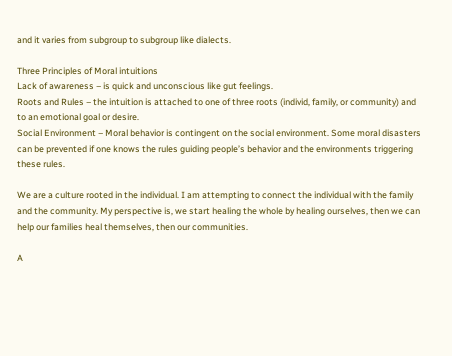and it varies from subgroup to subgroup like dialects.

Three Principles of Moral intuitions
Lack of awareness – is quick and unconscious like gut feelings.
Roots and Rules – the intuition is attached to one of three roots (individ, family, or community) and to an emotional goal or desire.
Social Environment – Moral behavior is contingent on the social environment. Some moral disasters can be prevented if one knows the rules guiding people’s behavior and the environments triggering these rules.

We are a culture rooted in the individual. I am attempting to connect the individual with the family and the community. My perspective is, we start healing the whole by healing ourselves, then we can help our families heal themselves, then our communities.

A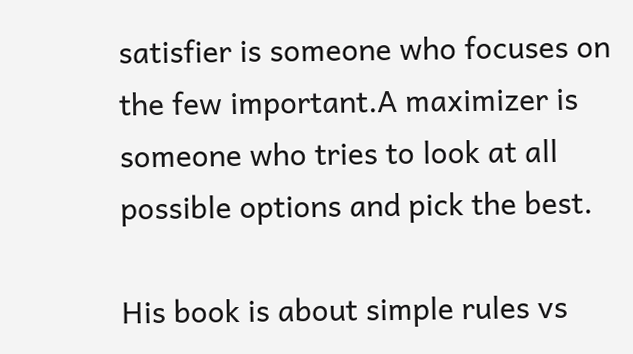satisfier is someone who focuses on the few important.A maximizer is someone who tries to look at all possible options and pick the best.

His book is about simple rules vs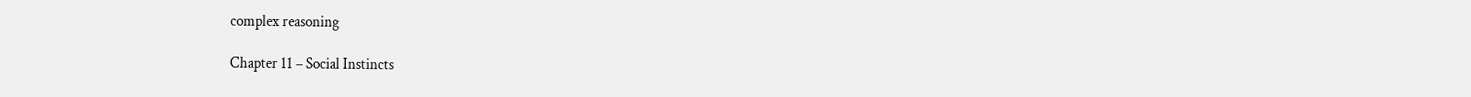complex reasoning

Chapter 11 – Social Instincts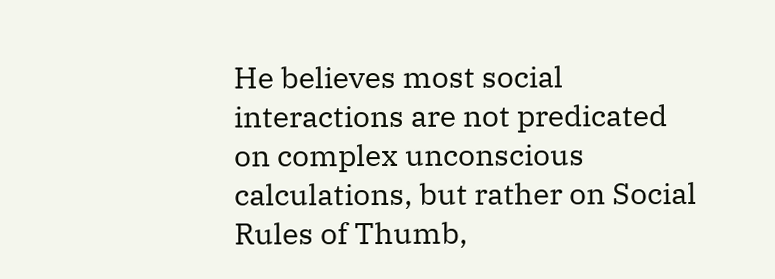He believes most social interactions are not predicated on complex unconscious calculations, but rather on Social Rules of Thumb,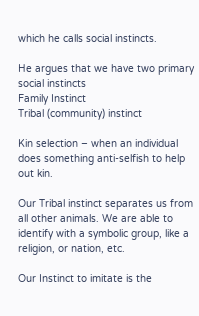which he calls social instincts.

He argues that we have two primary social instincts
Family Instinct
Tribal (community) instinct

Kin selection – when an individual does something anti-selfish to help out kin.

Our Tribal instinct separates us from all other animals. We are able to identify with a symbolic group, like a religion, or nation, etc.

Our Instinct to imitate is the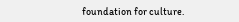foundation for culture.